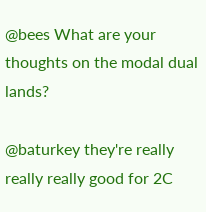@bees What are your thoughts on the modal dual lands?

@baturkey they're really really really good for 2C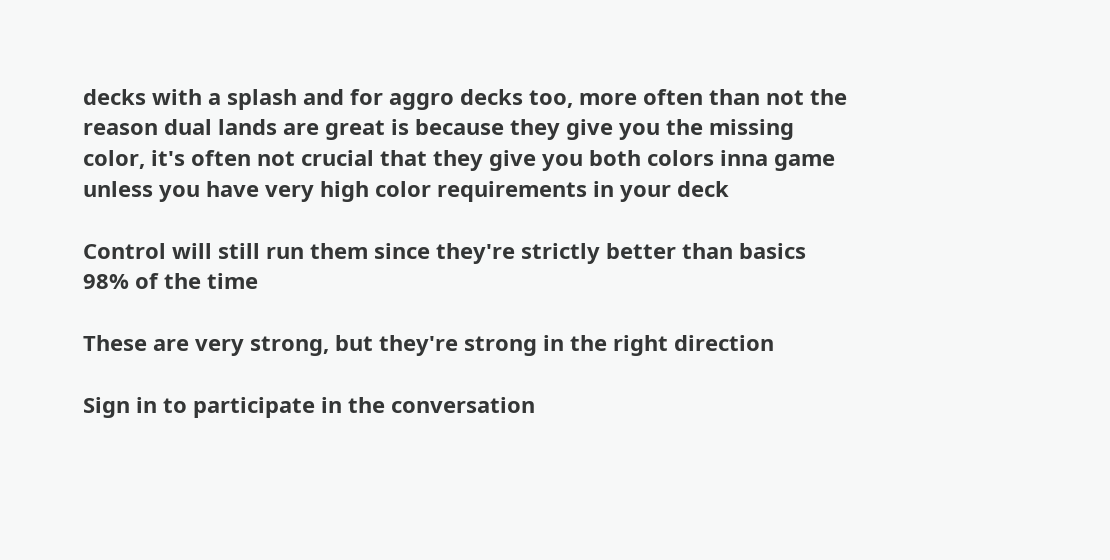decks with a splash and for aggro decks too, more often than not the reason dual lands are great is because they give you the missing color, it's often not crucial that they give you both colors inna game unless you have very high color requirements in your deck

Control will still run them since they're strictly better than basics 98% of the time

These are very strong, but they're strong in the right direction

Sign in to participate in the conversation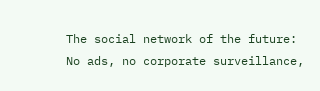The social network of the future: No ads, no corporate surveillance,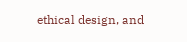ethical design, and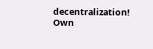decentralization! Own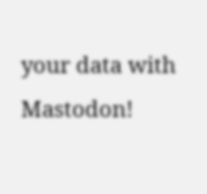your data with Mastodon!